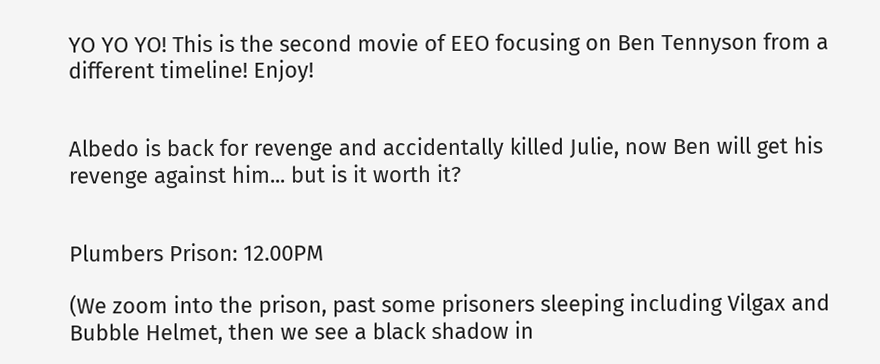YO YO YO! This is the second movie of EEO focusing on Ben Tennyson from a different timeline! Enjoy!


Albedo is back for revenge and accidentally killed Julie, now Ben will get his revenge against him... but is it worth it?


Plumbers Prison: 12.00PM

(We zoom into the prison, past some prisoners sleeping including Vilgax and Bubble Helmet, then we see a black shadow in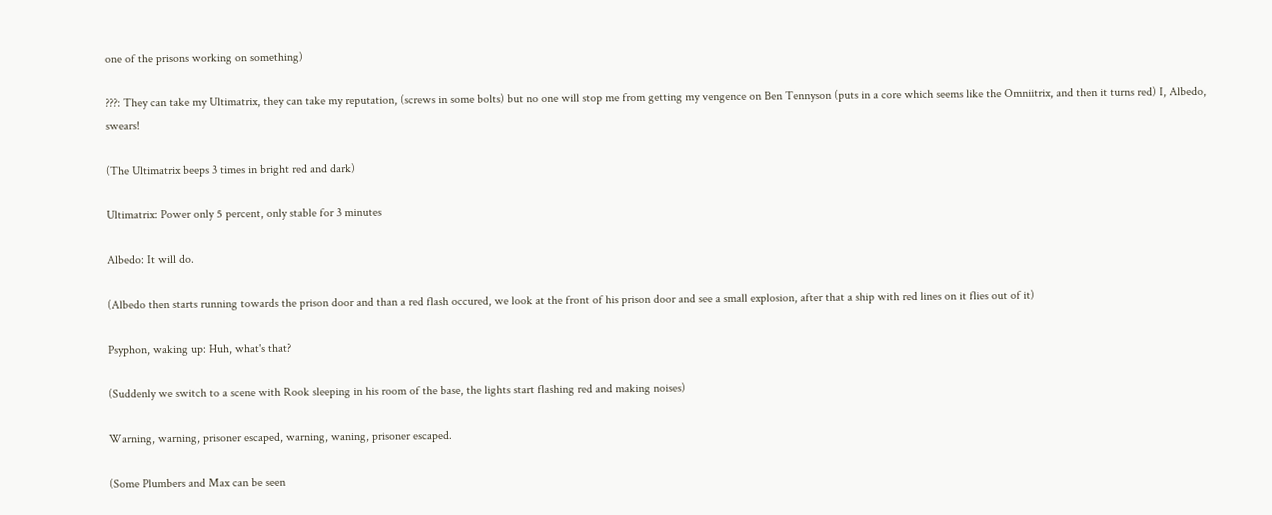one of the prisons working on something)

???: They can take my Ultimatrix, they can take my reputation, (screws in some bolts) but no one will stop me from getting my vengence on Ben Tennyson (puts in a core which seems like the Omniitrix, and then it turns red) I, Albedo, swears!

(The Ultimatrix beeps 3 times in bright red and dark)

Ultimatrix: Power only 5 percent, only stable for 3 minutes

Albedo: It will do.

(Albedo then starts running towards the prison door and than a red flash occured, we look at the front of his prison door and see a small explosion, after that a ship with red lines on it flies out of it)

Psyphon, waking up: Huh, what's that?

(Suddenly we switch to a scene with Rook sleeping in his room of the base, the lights start flashing red and making noises)

Warning, warning, prisoner escaped, warning, waning, prisoner escaped.

(Some Plumbers and Max can be seen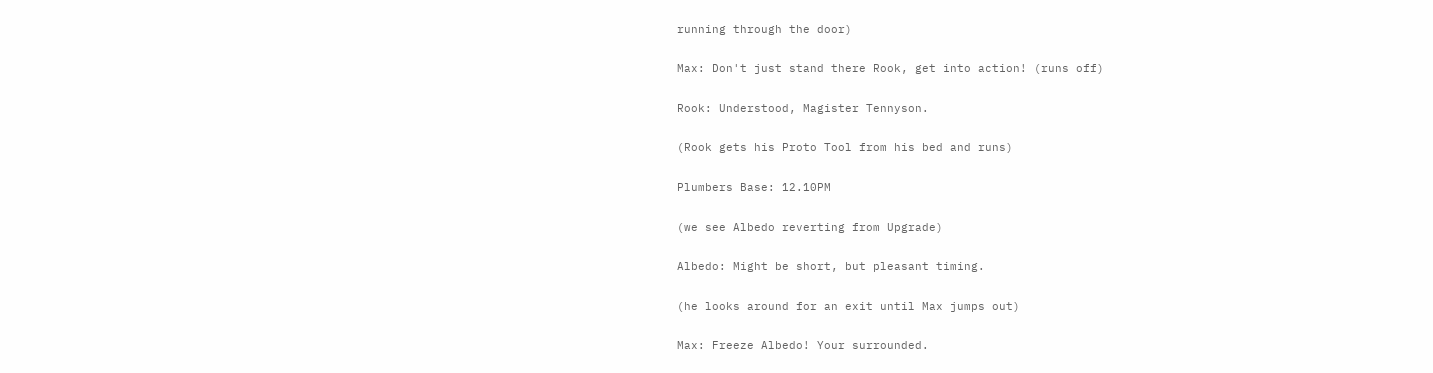running through the door)

Max: Don't just stand there Rook, get into action! (runs off)

Rook: Understood, Magister Tennyson.

(Rook gets his Proto Tool from his bed and runs)

Plumbers Base: 12.10PM

(we see Albedo reverting from Upgrade)

Albedo: Might be short, but pleasant timing.

(he looks around for an exit until Max jumps out)

Max: Freeze Albedo! Your surrounded.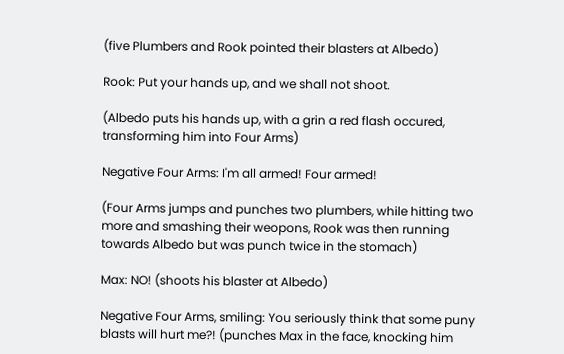(five Plumbers and Rook pointed their blasters at Albedo)

Rook: Put your hands up, and we shall not shoot.

(Albedo puts his hands up, with a grin a red flash occured, transforming him into Four Arms)

Negative Four Arms: I'm all armed! Four armed!

(Four Arms jumps and punches two plumbers, while hitting two more and smashing their weopons, Rook was then running towards Albedo but was punch twice in the stomach)

Max: NO! (shoots his blaster at Albedo)

Negative Four Arms, smiling: You seriously think that some puny blasts will hurt me?! (punches Max in the face, knocking him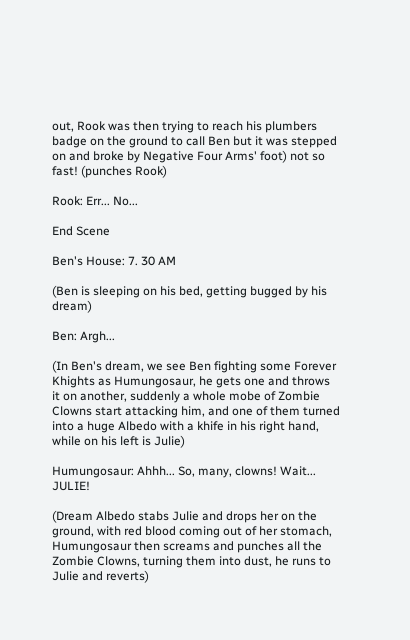out, Rook was then trying to reach his plumbers badge on the ground to call Ben but it was stepped on and broke by Negative Four Arms' foot) not so fast! (punches Rook)

Rook: Err... No...

End Scene

Ben's House: 7. 30 AM

(Ben is sleeping on his bed, getting bugged by his dream)

Ben: Argh...

(In Ben's dream, we see Ben fighting some Forever Khights as Humungosaur, he gets one and throws it on another, suddenly a whole mobe of Zombie Clowns start attacking him, and one of them turned into a huge Albedo with a khife in his right hand, while on his left is Julie)

Humungosaur: Ahhh... So, many, clowns! Wait... JULIE!

(Dream Albedo stabs Julie and drops her on the ground, with red blood coming out of her stomach, Humungosaur then screams and punches all the Zombie Clowns, turning them into dust, he runs to Julie and reverts)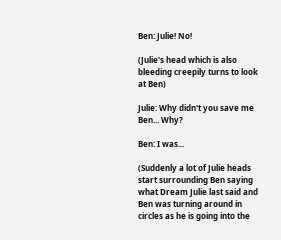Ben: Julie! No!

(Julie's head which is also bleeding creepily turns to look at Ben)

Julie: Why didn't you save me Ben... Why?

Ben: I was...

(Suddenly a lot of Julie heads start surrounding Ben saying what Dream Julie last said and Ben was turning around in circles as he is going into the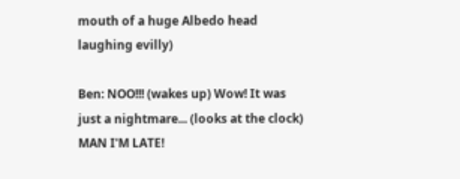mouth of a huge Albedo head laughing evilly)

Ben: NOO!!! (wakes up) Wow! It was just a nightmare... (looks at the clock) MAN I'M LATE!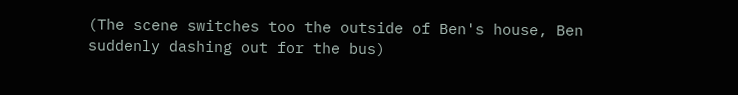(The scene switches too the outside of Ben's house, Ben suddenly dashing out for the bus)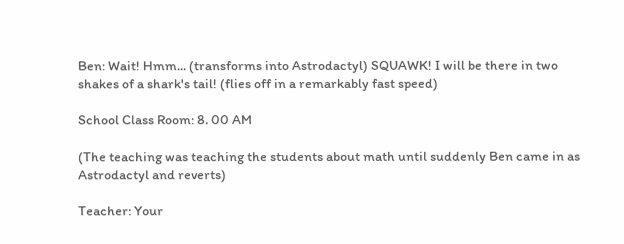Ben: Wait! Hmm... (transforms into Astrodactyl) SQUAWK! I will be there in two shakes of a shark's tail! (flies off in a remarkably fast speed)

School Class Room: 8. 00 AM

(The teaching was teaching the students about math until suddenly Ben came in as Astrodactyl and reverts)

Teacher: Your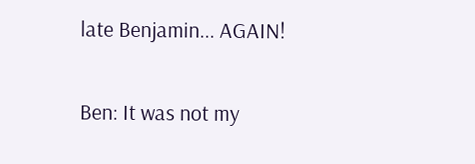late Benjamin... AGAIN!

Ben: It was not my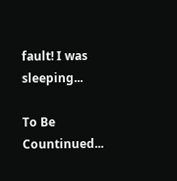fault! I was sleeping...

To Be Countinued...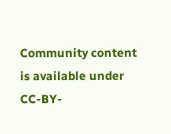Community content is available under CC-BY-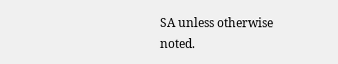SA unless otherwise noted.